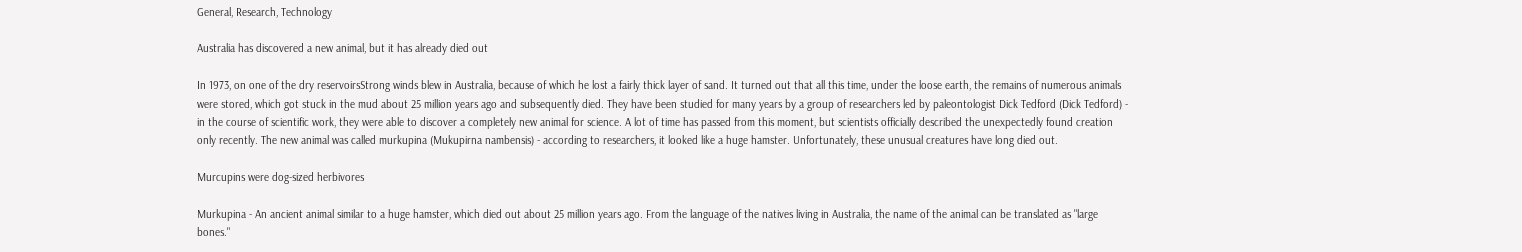General, Research, Technology

Australia has discovered a new animal, but it has already died out

In 1973, on one of the dry reservoirsStrong winds blew in Australia, because of which he lost a fairly thick layer of sand. It turned out that all this time, under the loose earth, the remains of numerous animals were stored, which got stuck in the mud about 25 million years ago and subsequently died. They have been studied for many years by a group of researchers led by paleontologist Dick Tedford (Dick Tedford) - in the course of scientific work, they were able to discover a completely new animal for science. A lot of time has passed from this moment, but scientists officially described the unexpectedly found creation only recently. The new animal was called murkupina (Mukupirna nambensis) - according to researchers, it looked like a huge hamster. Unfortunately, these unusual creatures have long died out.

Murcupins were dog-sized herbivores

Murkupina - An ancient animal similar to a huge hamster, which died out about 25 million years ago. From the language of the natives living in Australia, the name of the animal can be translated as "large bones."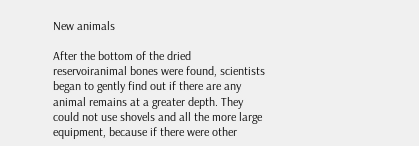New animals

After the bottom of the dried reservoiranimal bones were found, scientists began to gently find out if there are any animal remains at a greater depth. They could not use shovels and all the more large equipment, because if there were other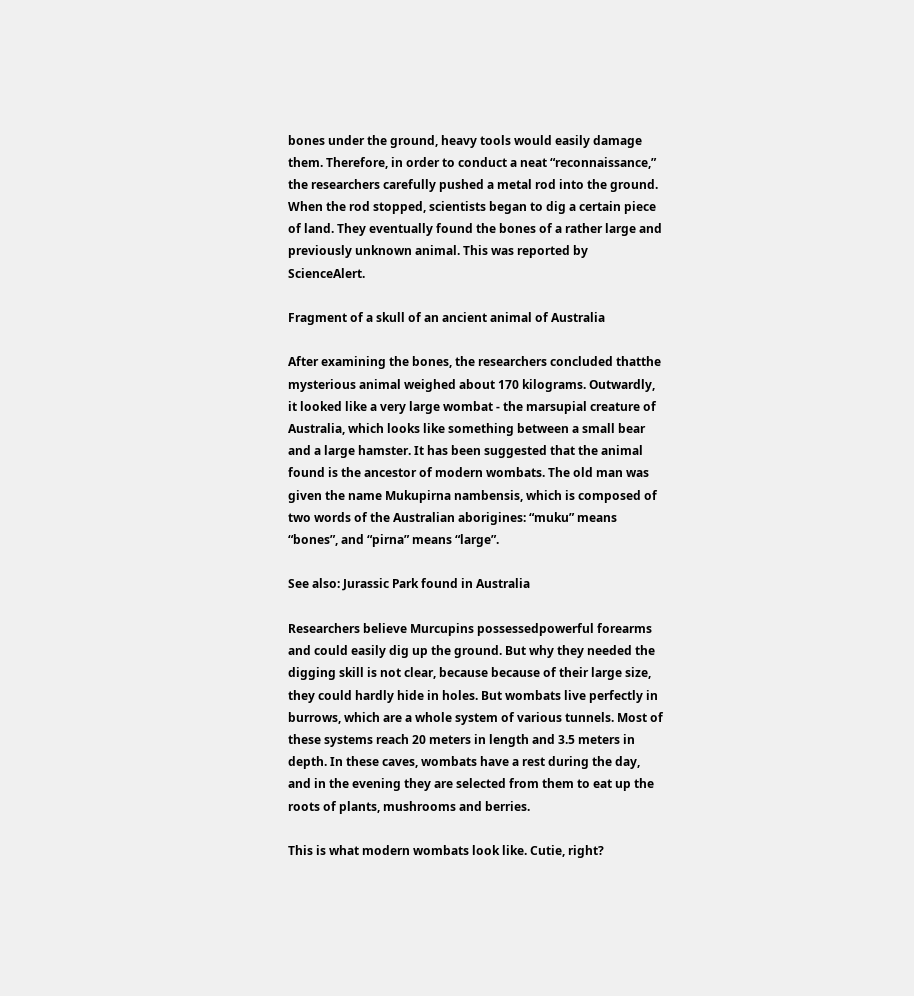bones under the ground, heavy tools would easily damage them. Therefore, in order to conduct a neat “reconnaissance,” the researchers carefully pushed a metal rod into the ground. When the rod stopped, scientists began to dig a certain piece of land. They eventually found the bones of a rather large and previously unknown animal. This was reported by ScienceAlert.

Fragment of a skull of an ancient animal of Australia

After examining the bones, the researchers concluded thatthe mysterious animal weighed about 170 kilograms. Outwardly, it looked like a very large wombat - the marsupial creature of Australia, which looks like something between a small bear and a large hamster. It has been suggested that the animal found is the ancestor of modern wombats. The old man was given the name Mukupirna nambensis, which is composed of two words of the Australian aborigines: “muku” means “bones”, and “pirna” means “large”.

See also: Jurassic Park found in Australia

Researchers believe Murcupins possessedpowerful forearms and could easily dig up the ground. But why they needed the digging skill is not clear, because because of their large size, they could hardly hide in holes. But wombats live perfectly in burrows, which are a whole system of various tunnels. Most of these systems reach 20 meters in length and 3.5 meters in depth. In these caves, wombats have a rest during the day, and in the evening they are selected from them to eat up the roots of plants, mushrooms and berries.

This is what modern wombats look like. Cutie, right?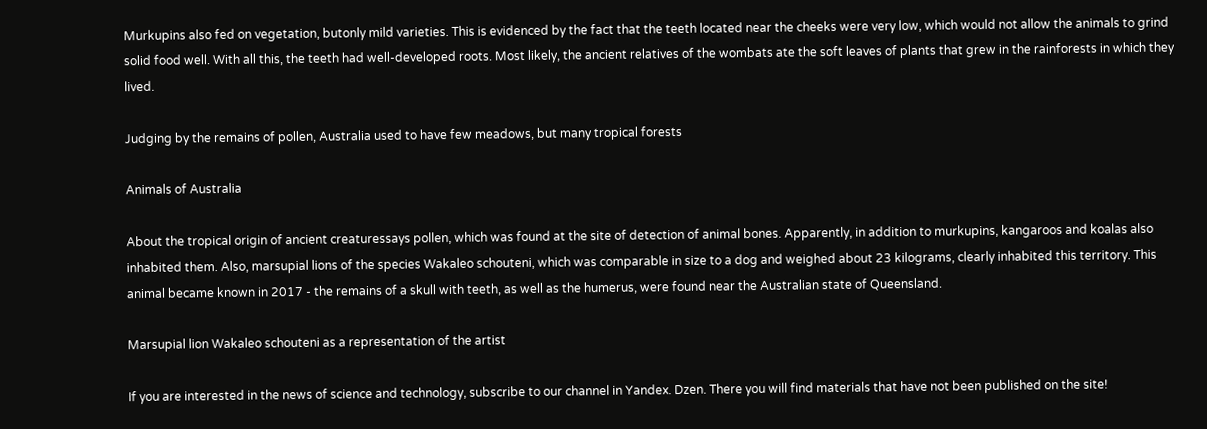Murkupins also fed on vegetation, butonly mild varieties. This is evidenced by the fact that the teeth located near the cheeks were very low, which would not allow the animals to grind solid food well. With all this, the teeth had well-developed roots. Most likely, the ancient relatives of the wombats ate the soft leaves of plants that grew in the rainforests in which they lived.

Judging by the remains of pollen, Australia used to have few meadows, but many tropical forests

Animals of Australia

About the tropical origin of ancient creaturessays pollen, which was found at the site of detection of animal bones. Apparently, in addition to murkupins, kangaroos and koalas also inhabited them. Also, marsupial lions of the species Wakaleo schouteni, which was comparable in size to a dog and weighed about 23 kilograms, clearly inhabited this territory. This animal became known in 2017 - the remains of a skull with teeth, as well as the humerus, were found near the Australian state of Queensland.

Marsupial lion Wakaleo schouteni as a representation of the artist

If you are interested in the news of science and technology, subscribe to our channel in Yandex. Dzen. There you will find materials that have not been published on the site!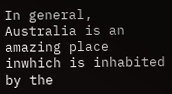In general, Australia is an amazing place inwhich is inhabited by the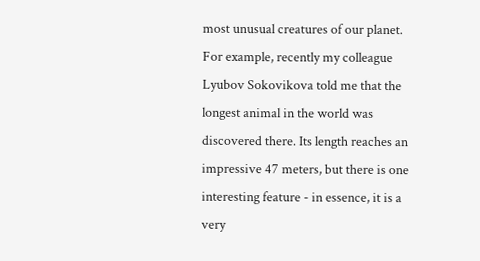most unusual creatures of our planet. For example, recently my colleague Lyubov Sokovikova told me that the longest animal in the world was discovered there. Its length reaches an impressive 47 meters, but there is one interesting feature - in essence, it is a very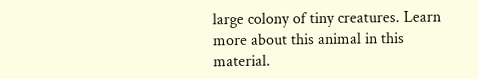large colony of tiny creatures. Learn more about this animal in this material.